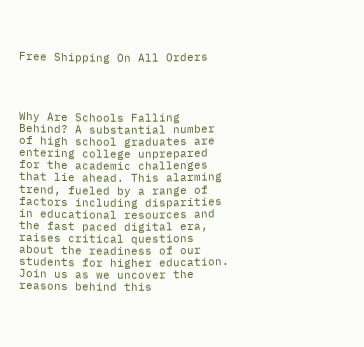Free Shipping On All Orders




Why Are Schools Falling Behind? A substantial number of high school graduates are entering college unprepared for the academic challenges that lie ahead. This alarming trend, fueled by a range of factors including disparities in educational resources and the fast paced digital era, raises critical questions about the readiness of our students for higher education. Join us as we uncover the reasons behind this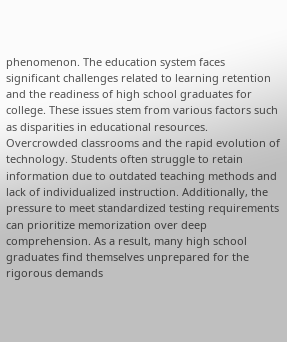phenomenon. The education system faces significant challenges related to learning retention and the readiness of high school graduates for college. These issues stem from various factors such as disparities in educational resources. Overcrowded classrooms and the rapid evolution of technology. Students often struggle to retain information due to outdated teaching methods and lack of individualized instruction. Additionally, the pressure to meet standardized testing requirements can prioritize memorization over deep comprehension. As a result, many high school graduates find themselves unprepared for the rigorous demands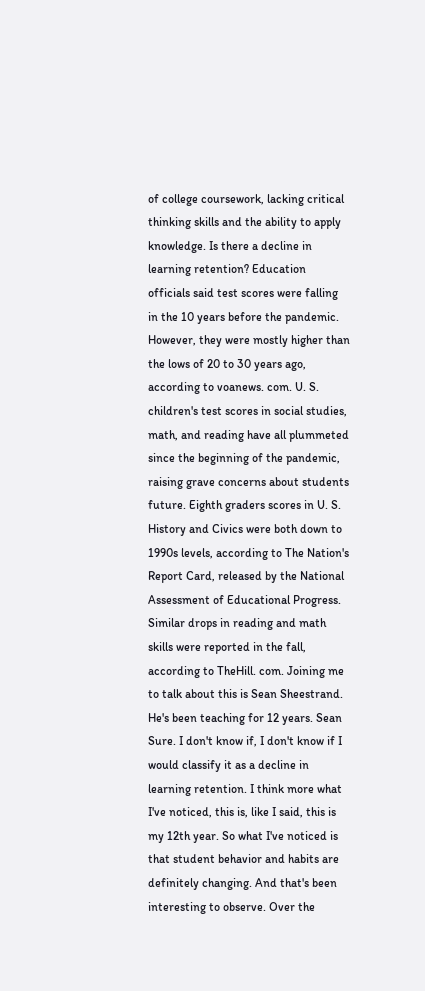of college coursework, lacking critical thinking skills and the ability to apply knowledge. Is there a decline in learning retention? Education officials said test scores were falling in the 10 years before the pandemic. However, they were mostly higher than the lows of 20 to 30 years ago, according to voanews. com. U. S. children's test scores in social studies, math, and reading have all plummeted since the beginning of the pandemic, raising grave concerns about students future. Eighth graders scores in U. S. History and Civics were both down to 1990s levels, according to The Nation's Report Card, released by the National Assessment of Educational Progress. Similar drops in reading and math skills were reported in the fall, according to TheHill. com. Joining me to talk about this is Sean Sheestrand. He's been teaching for 12 years. Sean Sure. I don't know if, I don't know if I would classify it as a decline in learning retention. I think more what I've noticed, this is, like I said, this is my 12th year. So what I've noticed is that student behavior and habits are definitely changing. And that's been interesting to observe. Over the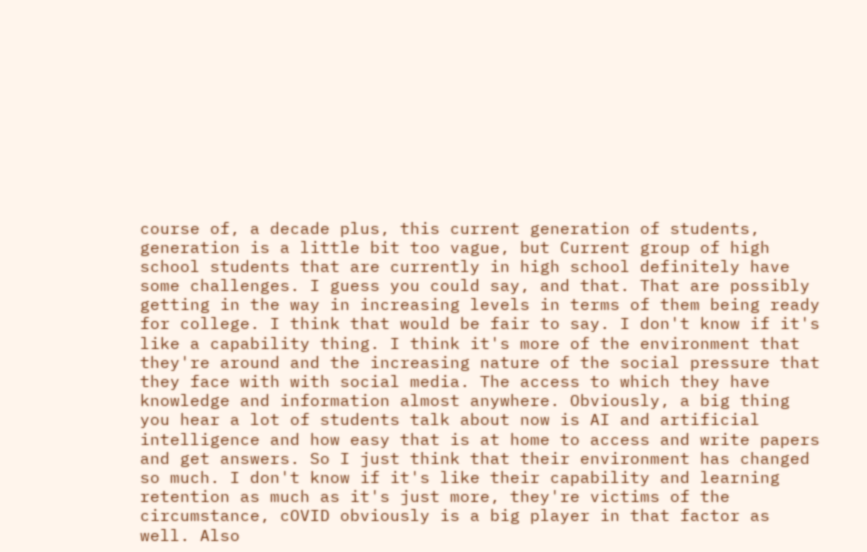course of, a decade plus, this current generation of students, generation is a little bit too vague, but Current group of high school students that are currently in high school definitely have some challenges. I guess you could say, and that. That are possibly getting in the way in increasing levels in terms of them being ready for college. I think that would be fair to say. I don't know if it's like a capability thing. I think it's more of the environment that they're around and the increasing nature of the social pressure that they face with with social media. The access to which they have knowledge and information almost anywhere. Obviously, a big thing you hear a lot of students talk about now is AI and artificial intelligence and how easy that is at home to access and write papers and get answers. So I just think that their environment has changed so much. I don't know if it's like their capability and learning retention as much as it's just more, they're victims of the circumstance, cOVID obviously is a big player in that factor as well. Also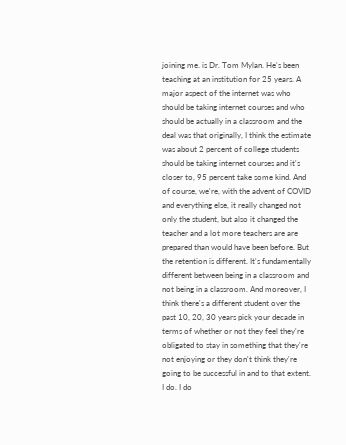joining me. is Dr. Tom Mylan. He's been teaching at an institution for 25 years. A major aspect of the internet was who should be taking internet courses and who should be actually in a classroom and the deal was that originally, I think the estimate was about 2 percent of college students should be taking internet courses and it's closer to, 95 percent take some kind. And of course, we're, with the advent of COVID and everything else, it really changed not only the student, but also it changed the teacher and a lot more teachers are are prepared than would have been before. But the retention is different. It's fundamentally different between being in a classroom and not being in a classroom. And moreover, I think there's a different student over the past 10, 20, 30 years pick your decade in terms of whether or not they feel they're obligated to stay in something that they're not enjoying or they don't think they're going to be successful in and to that extent. I do. I do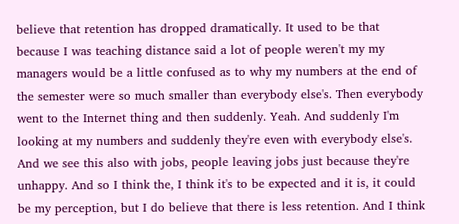believe that retention has dropped dramatically. It used to be that because I was teaching distance said a lot of people weren't my my managers would be a little confused as to why my numbers at the end of the semester were so much smaller than everybody else's. Then everybody went to the Internet thing and then suddenly. Yeah. And suddenly I'm looking at my numbers and suddenly they're even with everybody else's. And we see this also with jobs, people leaving jobs just because they're unhappy. And so I think the, I think it's to be expected and it is, it could be my perception, but I do believe that there is less retention. And I think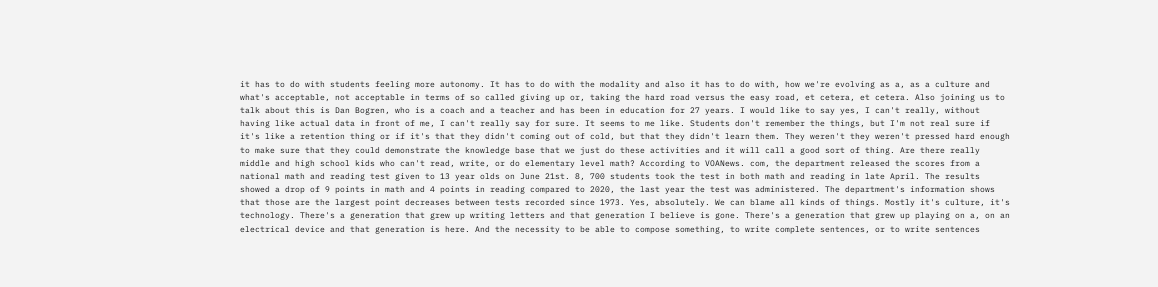it has to do with students feeling more autonomy. It has to do with the modality and also it has to do with, how we're evolving as a, as a culture and what's acceptable, not acceptable in terms of so called giving up or, taking the hard road versus the easy road, et cetera, et cetera. Also joining us to talk about this is Dan Bogren, who is a coach and a teacher and has been in education for 27 years. I would like to say yes, I can't really, without having like actual data in front of me, I can't really say for sure. It seems to me like. Students don't remember the things, but I'm not real sure if it's like a retention thing or if it's that they didn't coming out of cold, but that they didn't learn them. They weren't they weren't pressed hard enough to make sure that they could demonstrate the knowledge base that we just do these activities and it will call a good sort of thing. Are there really middle and high school kids who can't read, write, or do elementary level math? According to VOANews. com, the department released the scores from a national math and reading test given to 13 year olds on June 21st. 8, 700 students took the test in both math and reading in late April. The results showed a drop of 9 points in math and 4 points in reading compared to 2020, the last year the test was administered. The department's information shows that those are the largest point decreases between tests recorded since 1973. Yes, absolutely. We can blame all kinds of things. Mostly it's culture, it's technology. There's a generation that grew up writing letters and that generation I believe is gone. There's a generation that grew up playing on a, on an electrical device and that generation is here. And the necessity to be able to compose something, to write complete sentences, or to write sentences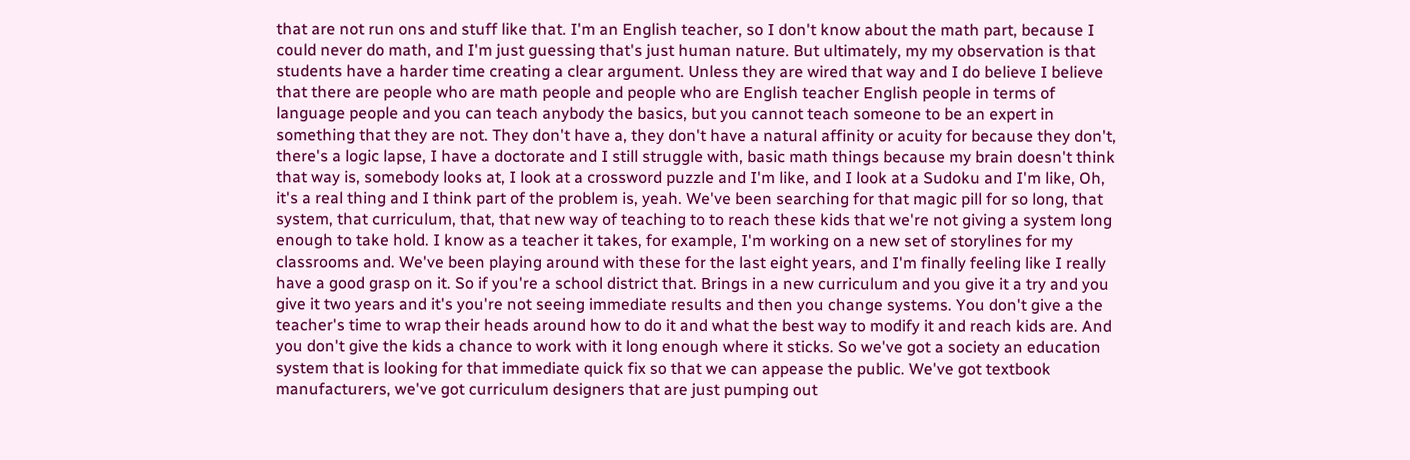that are not run ons and stuff like that. I'm an English teacher, so I don't know about the math part, because I could never do math, and I'm just guessing that's just human nature. But ultimately, my my observation is that students have a harder time creating a clear argument. Unless they are wired that way and I do believe I believe that there are people who are math people and people who are English teacher English people in terms of language people and you can teach anybody the basics, but you cannot teach someone to be an expert in something that they are not. They don't have a, they don't have a natural affinity or acuity for because they don't, there's a logic lapse, I have a doctorate and I still struggle with, basic math things because my brain doesn't think that way is, somebody looks at, I look at a crossword puzzle and I'm like, and I look at a Sudoku and I'm like, Oh, it's a real thing and I think part of the problem is, yeah. We've been searching for that magic pill for so long, that system, that curriculum, that, that new way of teaching to to reach these kids that we're not giving a system long enough to take hold. I know as a teacher it takes, for example, I'm working on a new set of storylines for my classrooms and. We've been playing around with these for the last eight years, and I'm finally feeling like I really have a good grasp on it. So if you're a school district that. Brings in a new curriculum and you give it a try and you give it two years and it's you're not seeing immediate results and then you change systems. You don't give a the teacher's time to wrap their heads around how to do it and what the best way to modify it and reach kids are. And you don't give the kids a chance to work with it long enough where it sticks. So we've got a society an education system that is looking for that immediate quick fix so that we can appease the public. We've got textbook manufacturers, we've got curriculum designers that are just pumping out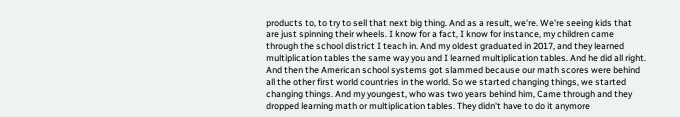products to, to try to sell that next big thing. And as a result, we're. We're seeing kids that are just spinning their wheels. I know for a fact, I know for instance, my children came through the school district I teach in. And my oldest graduated in 2017, and they learned multiplication tables the same way you and I learned multiplication tables. And he did all right. And then the American school systems got slammed because our math scores were behind all the other first world countries in the world. So we started changing things, we started changing things. And my youngest, who was two years behind him, Came through and they dropped learning math or multiplication tables. They didn't have to do it anymore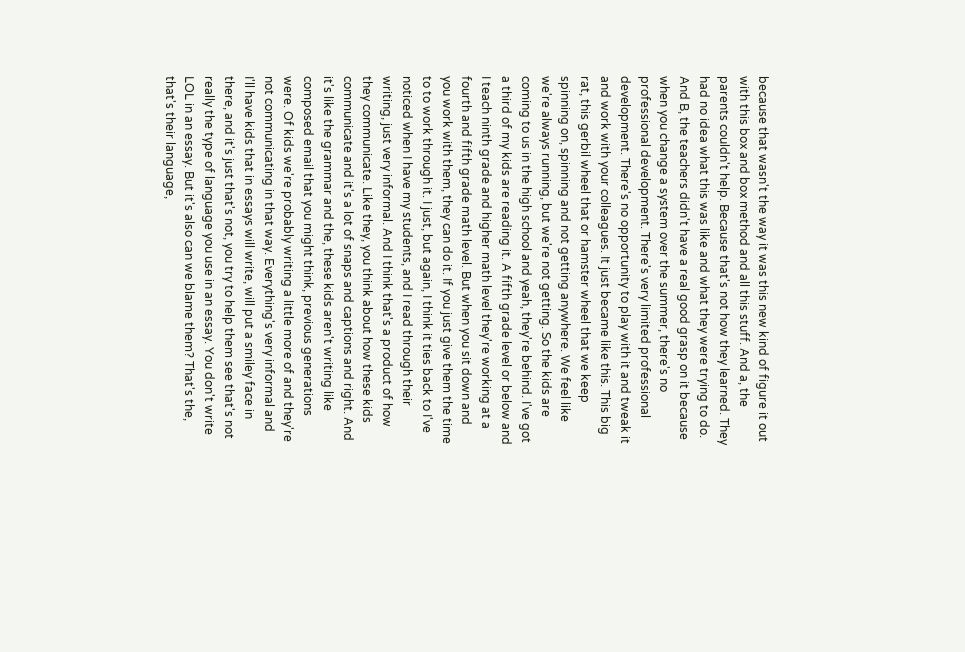because that wasn't the way it was this new kind of figure it out with this box and box method and all this stuff. And a, the parents couldn't help. Because that's not how they learned. They had no idea what this was like and what they were trying to do. And B, the teachers didn't have a real good grasp on it because when you change a system over the summer, there's no professional development. There's very limited professional development. There's no opportunity to play with it and tweak it and work with your colleagues. It just became like this. This big rat, this gerbil wheel that or hamster wheel that we keep spinning on, spinning and not getting anywhere. We feel like we're always running, but we're not getting. So the kids are coming to us in the high school and yeah, they're behind. I've got a third of my kids are reading it. A fifth grade level or below and I teach ninth grade and higher math level they're working at a fourth and fifth grade math level. But when you sit down and you work with them, they can do it. If you just give them the time to to work through it. I just, but again, I think it ties back to I've noticed when I have my students, and I read through their writing, just very informal. And I think that's a product of how they communicate. Like they, you think about how these kids communicate and it's a lot of snaps and captions and right. And it's like the grammar and the, these kids aren't writing like composed email that you might think, previous generations were. Of kids we're probably writing a little more of and they're not communicating in that way. Everything's very informal and I'll have kids that in essays will write, will put a smiley face in there, and it's just that's not, you try to help them see that's not really the type of language you use in an essay. You don't write LOL in an essay. But it's also can we blame them? That's the, that's their language,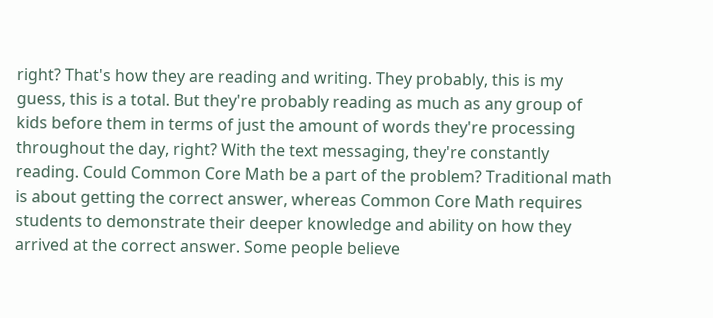right? That's how they are reading and writing. They probably, this is my guess, this is a total. But they're probably reading as much as any group of kids before them in terms of just the amount of words they're processing throughout the day, right? With the text messaging, they're constantly reading. Could Common Core Math be a part of the problem? Traditional math is about getting the correct answer, whereas Common Core Math requires students to demonstrate their deeper knowledge and ability on how they arrived at the correct answer. Some people believe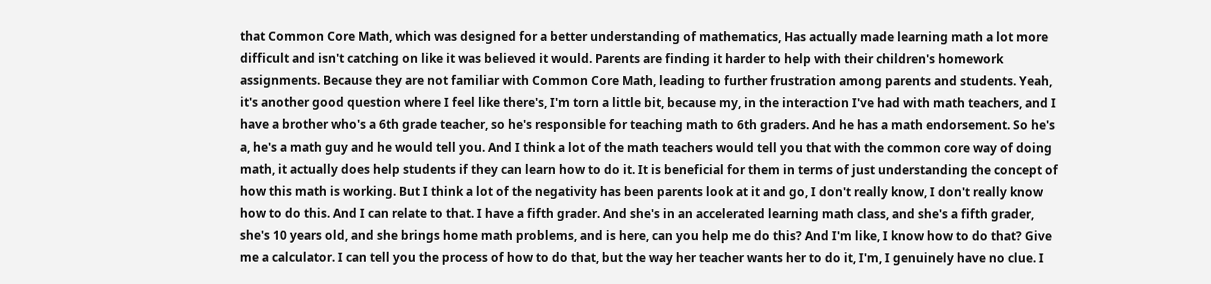that Common Core Math, which was designed for a better understanding of mathematics, Has actually made learning math a lot more difficult and isn't catching on like it was believed it would. Parents are finding it harder to help with their children's homework assignments. Because they are not familiar with Common Core Math, leading to further frustration among parents and students. Yeah, it's another good question where I feel like there's, I'm torn a little bit, because my, in the interaction I've had with math teachers, and I have a brother who's a 6th grade teacher, so he's responsible for teaching math to 6th graders. And he has a math endorsement. So he's a, he's a math guy and he would tell you. And I think a lot of the math teachers would tell you that with the common core way of doing math, it actually does help students if they can learn how to do it. It is beneficial for them in terms of just understanding the concept of how this math is working. But I think a lot of the negativity has been parents look at it and go, I don't really know, I don't really know how to do this. And I can relate to that. I have a fifth grader. And she's in an accelerated learning math class, and she's a fifth grader, she's 10 years old, and she brings home math problems, and is here, can you help me do this? And I'm like, I know how to do that? Give me a calculator. I can tell you the process of how to do that, but the way her teacher wants her to do it, I'm, I genuinely have no clue. I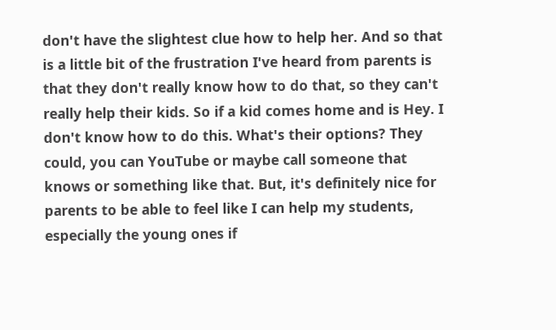don't have the slightest clue how to help her. And so that is a little bit of the frustration I've heard from parents is that they don't really know how to do that, so they can't really help their kids. So if a kid comes home and is Hey. I don't know how to do this. What's their options? They could, you can YouTube or maybe call someone that knows or something like that. But, it's definitely nice for parents to be able to feel like I can help my students, especially the young ones if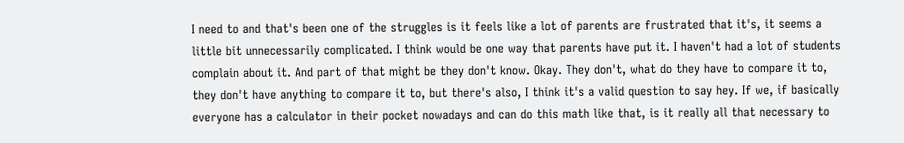I need to and that's been one of the struggles is it feels like a lot of parents are frustrated that it's, it seems a little bit unnecessarily complicated. I think would be one way that parents have put it. I haven't had a lot of students complain about it. And part of that might be they don't know. Okay. They don't, what do they have to compare it to, they don't have anything to compare it to, but there's also, I think it's a valid question to say hey. If we, if basically everyone has a calculator in their pocket nowadays and can do this math like that, is it really all that necessary to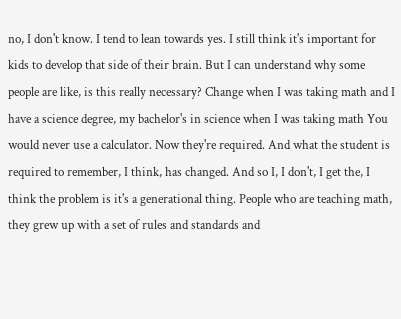no, I don't know. I tend to lean towards yes. I still think it's important for kids to develop that side of their brain. But I can understand why some people are like, is this really necessary? Change when I was taking math and I have a science degree, my bachelor's in science when I was taking math You would never use a calculator. Now they're required. And what the student is required to remember, I think, has changed. And so I, I don't, I get the, I think the problem is it's a generational thing. People who are teaching math, they grew up with a set of rules and standards and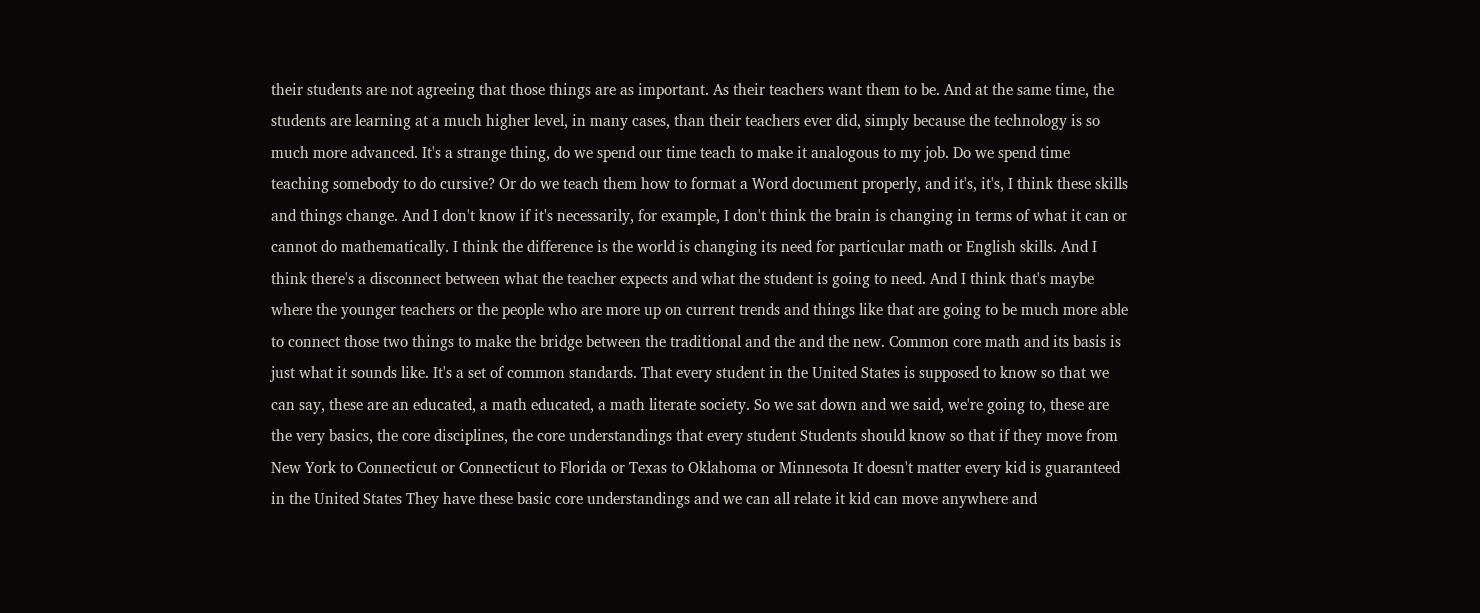their students are not agreeing that those things are as important. As their teachers want them to be. And at the same time, the students are learning at a much higher level, in many cases, than their teachers ever did, simply because the technology is so much more advanced. It's a strange thing, do we spend our time teach to make it analogous to my job. Do we spend time teaching somebody to do cursive? Or do we teach them how to format a Word document properly, and it's, it's, I think these skills and things change. And I don't know if it's necessarily, for example, I don't think the brain is changing in terms of what it can or cannot do mathematically. I think the difference is the world is changing its need for particular math or English skills. And I think there's a disconnect between what the teacher expects and what the student is going to need. And I think that's maybe where the younger teachers or the people who are more up on current trends and things like that are going to be much more able to connect those two things to make the bridge between the traditional and the and the new. Common core math and its basis is just what it sounds like. It's a set of common standards. That every student in the United States is supposed to know so that we can say, these are an educated, a math educated, a math literate society. So we sat down and we said, we're going to, these are the very basics, the core disciplines, the core understandings that every student Students should know so that if they move from New York to Connecticut or Connecticut to Florida or Texas to Oklahoma or Minnesota It doesn't matter every kid is guaranteed in the United States They have these basic core understandings and we can all relate it kid can move anywhere and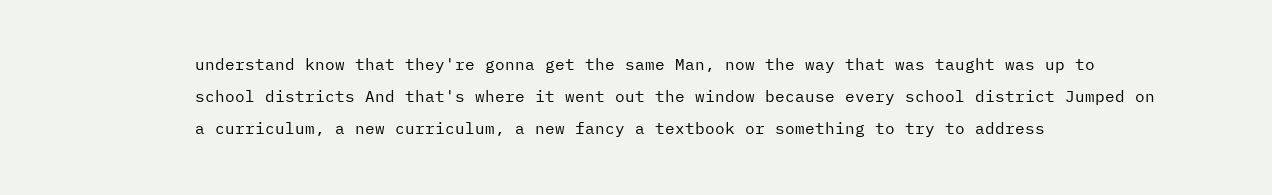understand know that they're gonna get the same Man, now the way that was taught was up to school districts And that's where it went out the window because every school district Jumped on a curriculum, a new curriculum, a new fancy a textbook or something to try to address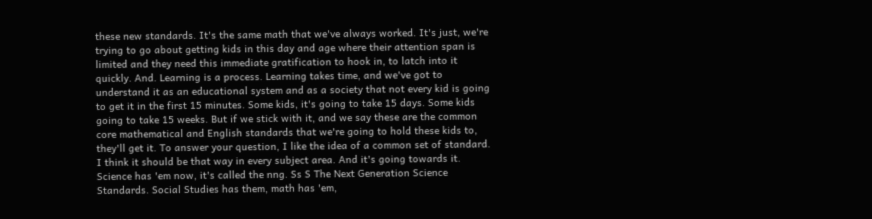these new standards. It's the same math that we've always worked. It's just, we're trying to go about getting kids in this day and age where their attention span is limited and they need this immediate gratification to hook in, to latch into it quickly. And. Learning is a process. Learning takes time, and we've got to understand it as an educational system and as a society that not every kid is going to get it in the first 15 minutes. Some kids, it's going to take 15 days. Some kids going to take 15 weeks. But if we stick with it, and we say these are the common core mathematical and English standards that we're going to hold these kids to, they'll get it. To answer your question, I like the idea of a common set of standard. I think it should be that way in every subject area. And it's going towards it. Science has 'em now, it's called the nng. Ss S The Next Generation Science Standards. Social Studies has them, math has 'em,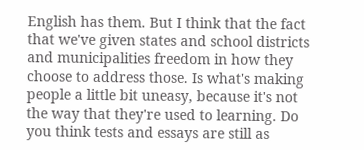English has them. But I think that the fact that we've given states and school districts and municipalities freedom in how they choose to address those. Is what's making people a little bit uneasy, because it's not the way that they're used to learning. Do you think tests and essays are still as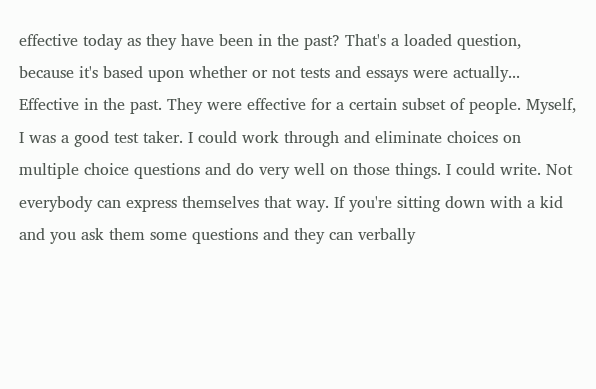effective today as they have been in the past? That's a loaded question, because it's based upon whether or not tests and essays were actually... Effective in the past. They were effective for a certain subset of people. Myself, I was a good test taker. I could work through and eliminate choices on multiple choice questions and do very well on those things. I could write. Not everybody can express themselves that way. If you're sitting down with a kid and you ask them some questions and they can verbally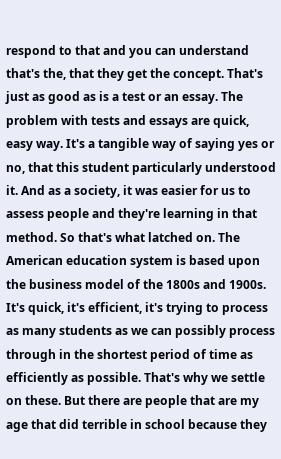respond to that and you can understand that's the, that they get the concept. That's just as good as is a test or an essay. The problem with tests and essays are quick, easy way. It's a tangible way of saying yes or no, that this student particularly understood it. And as a society, it was easier for us to assess people and they're learning in that method. So that's what latched on. The American education system is based upon the business model of the 1800s and 1900s. It's quick, it's efficient, it's trying to process as many students as we can possibly process through in the shortest period of time as efficiently as possible. That's why we settle on these. But there are people that are my age that did terrible in school because they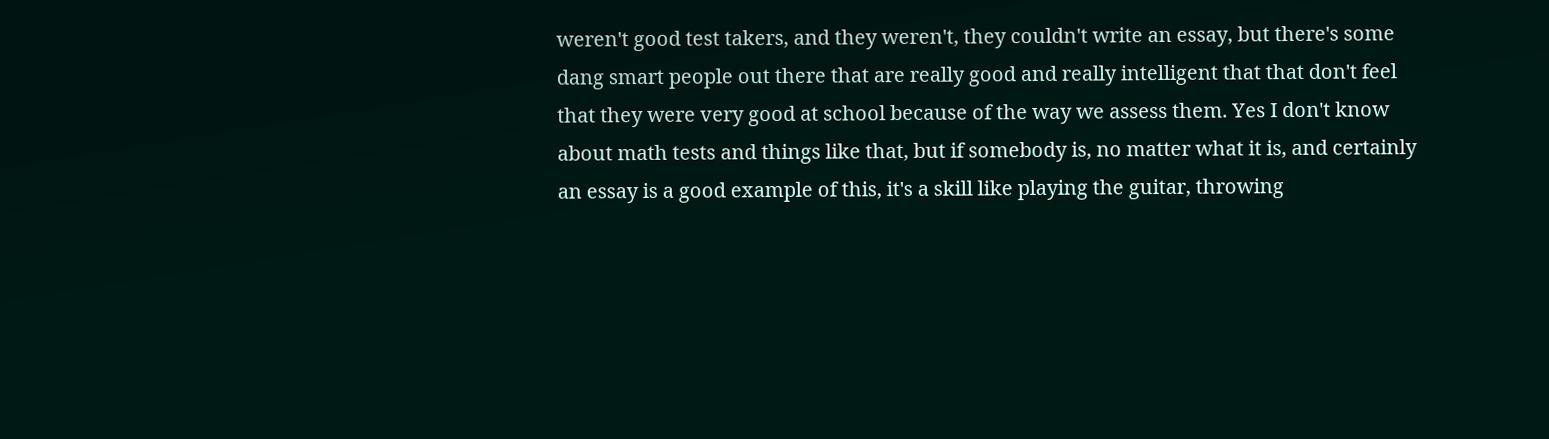weren't good test takers, and they weren't, they couldn't write an essay, but there's some dang smart people out there that are really good and really intelligent that that don't feel that they were very good at school because of the way we assess them. Yes I don't know about math tests and things like that, but if somebody is, no matter what it is, and certainly an essay is a good example of this, it's a skill like playing the guitar, throwing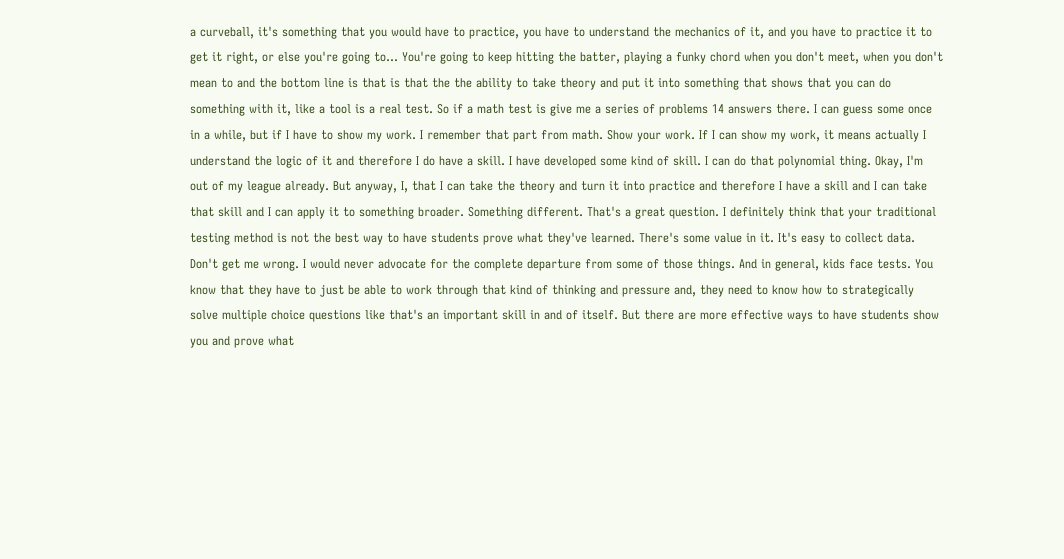a curveball, it's something that you would have to practice, you have to understand the mechanics of it, and you have to practice it to get it right, or else you're going to... You're going to keep hitting the batter, playing a funky chord when you don't meet, when you don't mean to and the bottom line is that is that the the ability to take theory and put it into something that shows that you can do something with it, like a tool is a real test. So if a math test is give me a series of problems 14 answers there. I can guess some once in a while, but if I have to show my work. I remember that part from math. Show your work. If I can show my work, it means actually I understand the logic of it and therefore I do have a skill. I have developed some kind of skill. I can do that polynomial thing. Okay, I'm out of my league already. But anyway, I, that I can take the theory and turn it into practice and therefore I have a skill and I can take that skill and I can apply it to something broader. Something different. That's a great question. I definitely think that your traditional testing method is not the best way to have students prove what they've learned. There's some value in it. It's easy to collect data. Don't get me wrong. I would never advocate for the complete departure from some of those things. And in general, kids face tests. You know that they have to just be able to work through that kind of thinking and pressure and, they need to know how to strategically solve multiple choice questions like that's an important skill in and of itself. But there are more effective ways to have students show you and prove what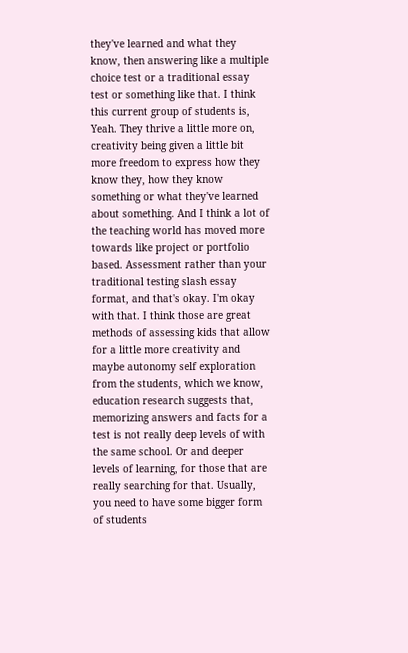they've learned and what they know, then answering like a multiple choice test or a traditional essay test or something like that. I think this current group of students is, Yeah. They thrive a little more on, creativity being given a little bit more freedom to express how they know they, how they know something or what they've learned about something. And I think a lot of the teaching world has moved more towards like project or portfolio based. Assessment rather than your traditional testing slash essay format, and that's okay. I'm okay with that. I think those are great methods of assessing kids that allow for a little more creativity and maybe autonomy self exploration from the students, which we know, education research suggests that, memorizing answers and facts for a test is not really deep levels of with the same school. Or and deeper levels of learning, for those that are really searching for that. Usually, you need to have some bigger form of students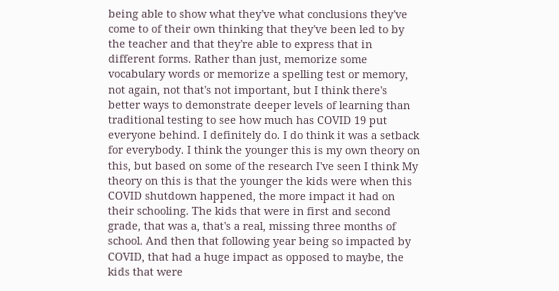being able to show what they've what conclusions they've come to of their own thinking that they've been led to by the teacher and that they're able to express that in different forms. Rather than just, memorize some vocabulary words or memorize a spelling test or memory, not again, not that's not important, but I think there's better ways to demonstrate deeper levels of learning than traditional testing to see how much has COVID 19 put everyone behind. I definitely do. I do think it was a setback for everybody. I think the younger this is my own theory on this, but based on some of the research I've seen I think My theory on this is that the younger the kids were when this COVID shutdown happened, the more impact it had on their schooling. The kids that were in first and second grade, that was a, that's a real, missing three months of school. And then that following year being so impacted by COVID, that had a huge impact as opposed to maybe, the kids that were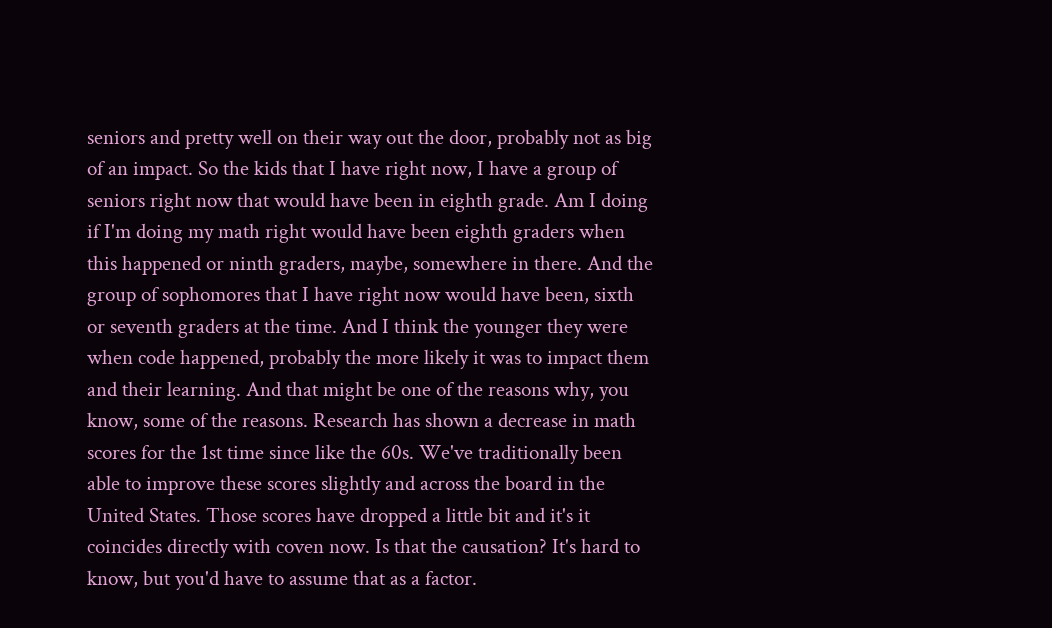seniors and pretty well on their way out the door, probably not as big of an impact. So the kids that I have right now, I have a group of seniors right now that would have been in eighth grade. Am I doing if I'm doing my math right would have been eighth graders when this happened or ninth graders, maybe, somewhere in there. And the group of sophomores that I have right now would have been, sixth or seventh graders at the time. And I think the younger they were when code happened, probably the more likely it was to impact them and their learning. And that might be one of the reasons why, you know, some of the reasons. Research has shown a decrease in math scores for the 1st time since like the 60s. We've traditionally been able to improve these scores slightly and across the board in the United States. Those scores have dropped a little bit and it's it coincides directly with coven now. Is that the causation? It's hard to know, but you'd have to assume that as a factor.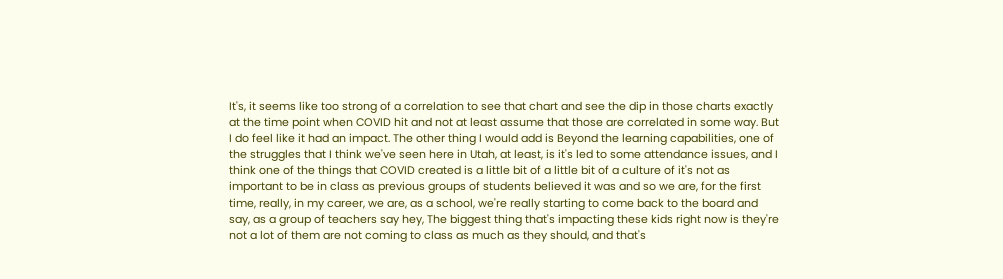It's, it seems like too strong of a correlation to see that chart and see the dip in those charts exactly at the time point when COVID hit and not at least assume that those are correlated in some way. But I do feel like it had an impact. The other thing I would add is Beyond the learning capabilities, one of the struggles that I think we've seen here in Utah, at least, is it's led to some attendance issues, and I think one of the things that COVID created is a little bit of a little bit of a culture of it's not as important to be in class as previous groups of students believed it was and so we are, for the first time, really, in my career, we are, as a school, we're really starting to come back to the board and say, as a group of teachers say hey, The biggest thing that's impacting these kids right now is they're not a lot of them are not coming to class as much as they should, and that's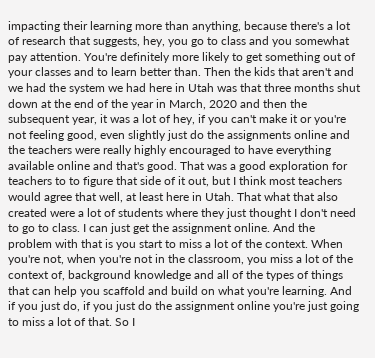impacting their learning more than anything, because there's a lot of research that suggests, hey, you go to class and you somewhat pay attention. You're definitely more likely to get something out of your classes and to learn better than. Then the kids that aren't and we had the system we had here in Utah was that three months shut down at the end of the year in March, 2020 and then the subsequent year, it was a lot of hey, if you can't make it or you're not feeling good, even slightly just do the assignments online and the teachers were really highly encouraged to have everything available online and that's good. That was a good exploration for teachers to to figure that side of it out, but I think most teachers would agree that well, at least here in Utah. That what that also created were a lot of students where they just thought I don't need to go to class. I can just get the assignment online. And the problem with that is you start to miss a lot of the context. When you're not, when you're not in the classroom, you miss a lot of the context of, background knowledge and all of the types of things that can help you scaffold and build on what you're learning. And if you just do, if you just do the assignment online you're just going to miss a lot of that. So I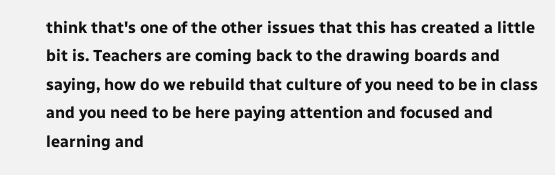think that's one of the other issues that this has created a little bit is. Teachers are coming back to the drawing boards and saying, how do we rebuild that culture of you need to be in class and you need to be here paying attention and focused and learning and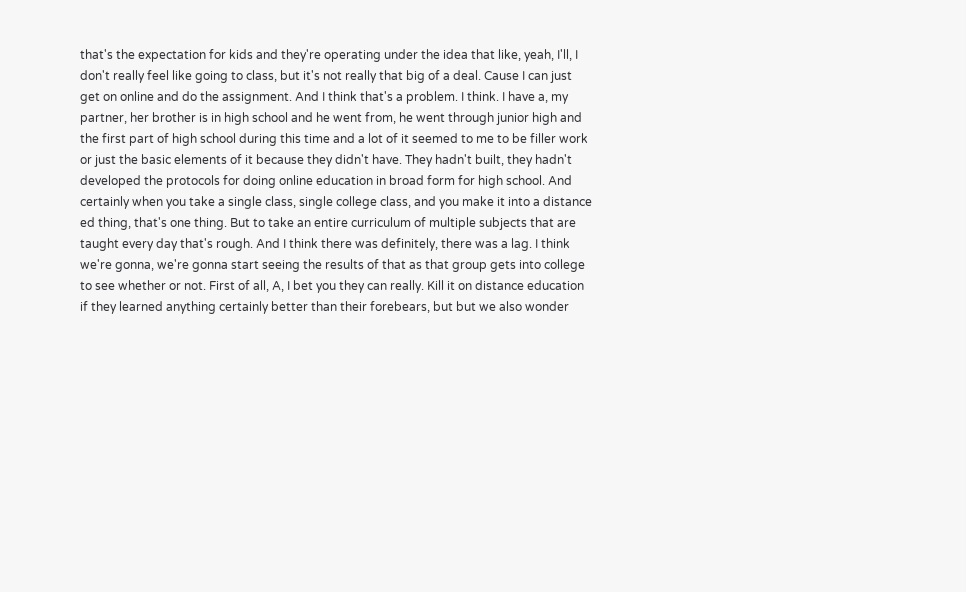that's the expectation for kids and they're operating under the idea that like, yeah, I'll, I don't really feel like going to class, but it's not really that big of a deal. Cause I can just get on online and do the assignment. And I think that's a problem. I think. I have a, my partner, her brother is in high school and he went from, he went through junior high and the first part of high school during this time and a lot of it seemed to me to be filler work or just the basic elements of it because they didn't have. They hadn't built, they hadn't developed the protocols for doing online education in broad form for high school. And certainly when you take a single class, single college class, and you make it into a distance ed thing, that's one thing. But to take an entire curriculum of multiple subjects that are taught every day that's rough. And I think there was definitely, there was a lag. I think we're gonna, we're gonna start seeing the results of that as that group gets into college to see whether or not. First of all, A, I bet you they can really. Kill it on distance education if they learned anything certainly better than their forebears, but but we also wonder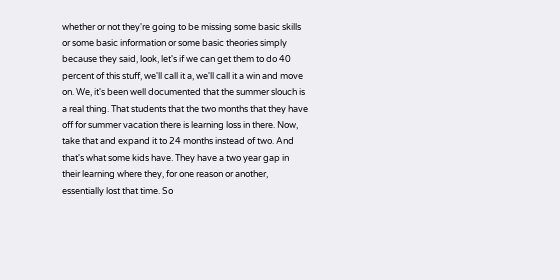whether or not they're going to be missing some basic skills or some basic information or some basic theories simply because they said, look, let's if we can get them to do 40 percent of this stuff, we'll call it a, we'll call it a win and move on. We, it's been well documented that the summer slouch is a real thing. That students that the two months that they have off for summer vacation there is learning loss in there. Now, take that and expand it to 24 months instead of two. And that's what some kids have. They have a two year gap in their learning where they, for one reason or another, essentially lost that time. So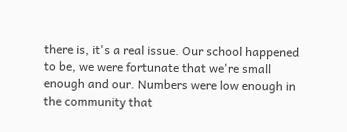there is, it's a real issue. Our school happened to be, we were fortunate that we're small enough and our. Numbers were low enough in the community that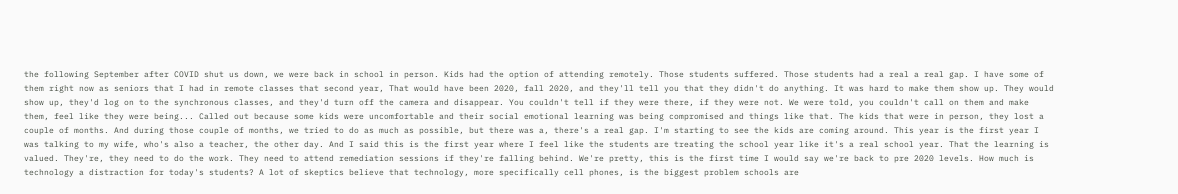the following September after COVID shut us down, we were back in school in person. Kids had the option of attending remotely. Those students suffered. Those students had a real a real gap. I have some of them right now as seniors that I had in remote classes that second year, That would have been 2020, fall 2020, and they'll tell you that they didn't do anything. It was hard to make them show up. They would show up, they'd log on to the synchronous classes, and they'd turn off the camera and disappear. You couldn't tell if they were there, if they were not. We were told, you couldn't call on them and make them, feel like they were being... Called out because some kids were uncomfortable and their social emotional learning was being compromised and things like that. The kids that were in person, they lost a couple of months. And during those couple of months, we tried to do as much as possible, but there was a, there's a real gap. I'm starting to see the kids are coming around. This year is the first year I was talking to my wife, who's also a teacher, the other day. And I said this is the first year where I feel like the students are treating the school year like it's a real school year. That the learning is valued. They're, they need to do the work. They need to attend remediation sessions if they're falling behind. We're pretty, this is the first time I would say we're back to pre 2020 levels. How much is technology a distraction for today's students? A lot of skeptics believe that technology, more specifically cell phones, is the biggest problem schools are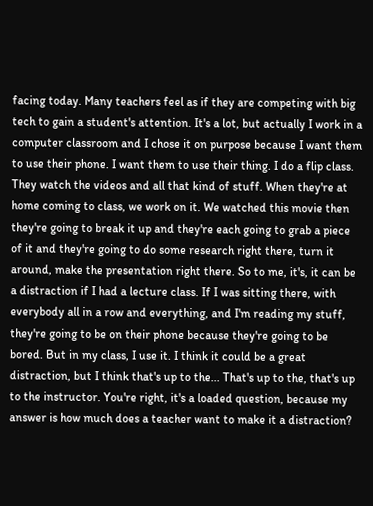facing today. Many teachers feel as if they are competing with big tech to gain a student's attention. It's a lot, but actually I work in a computer classroom and I chose it on purpose because I want them to use their phone. I want them to use their thing. I do a flip class. They watch the videos and all that kind of stuff. When they're at home coming to class, we work on it. We watched this movie then they're going to break it up and they're each going to grab a piece of it and they're going to do some research right there, turn it around, make the presentation right there. So to me, it's, it can be a distraction if I had a lecture class. If I was sitting there, with everybody all in a row and everything, and I'm reading my stuff, they're going to be on their phone because they're going to be bored. But in my class, I use it. I think it could be a great distraction, but I think that's up to the... That's up to the, that's up to the instructor. You're right, it's a loaded question, because my answer is how much does a teacher want to make it a distraction?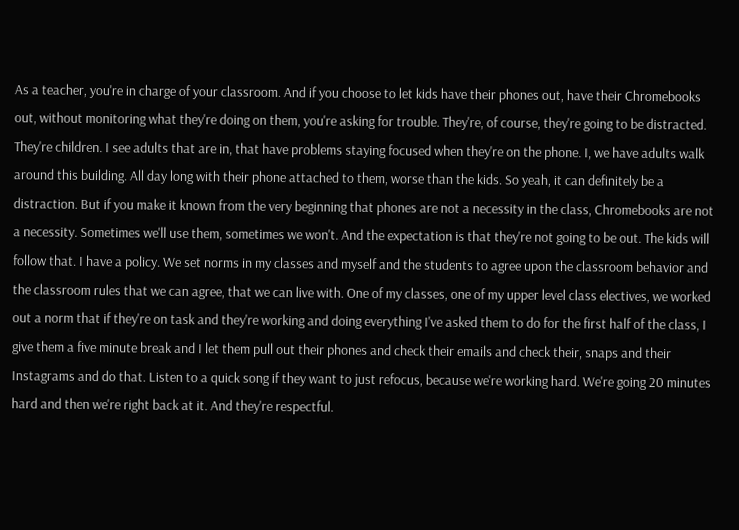As a teacher, you're in charge of your classroom. And if you choose to let kids have their phones out, have their Chromebooks out, without monitoring what they're doing on them, you're asking for trouble. They're, of course, they're going to be distracted. They're children. I see adults that are in, that have problems staying focused when they're on the phone. I, we have adults walk around this building. All day long with their phone attached to them, worse than the kids. So yeah, it can definitely be a distraction. But if you make it known from the very beginning that phones are not a necessity in the class, Chromebooks are not a necessity. Sometimes we'll use them, sometimes we won't. And the expectation is that they're not going to be out. The kids will follow that. I have a policy. We set norms in my classes and myself and the students to agree upon the classroom behavior and the classroom rules that we can agree, that we can live with. One of my classes, one of my upper level class electives, we worked out a norm that if they're on task and they're working and doing everything I've asked them to do for the first half of the class, I give them a five minute break and I let them pull out their phones and check their emails and check their, snaps and their Instagrams and do that. Listen to a quick song if they want to just refocus, because we're working hard. We're going 20 minutes hard and then we're right back at it. And they're respectful.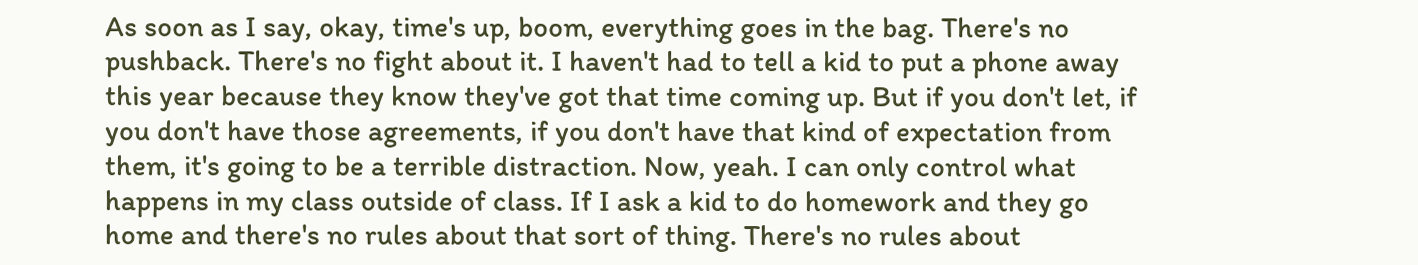As soon as I say, okay, time's up, boom, everything goes in the bag. There's no pushback. There's no fight about it. I haven't had to tell a kid to put a phone away this year because they know they've got that time coming up. But if you don't let, if you don't have those agreements, if you don't have that kind of expectation from them, it's going to be a terrible distraction. Now, yeah. I can only control what happens in my class outside of class. If I ask a kid to do homework and they go home and there's no rules about that sort of thing. There's no rules about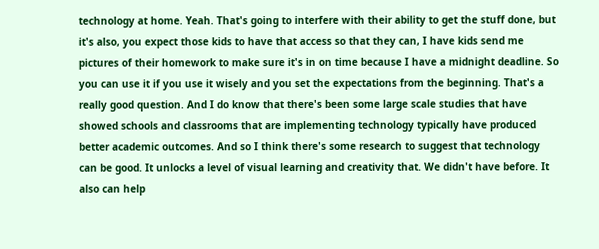technology at home. Yeah. That's going to interfere with their ability to get the stuff done, but it's also, you expect those kids to have that access so that they can, I have kids send me pictures of their homework to make sure it's in on time because I have a midnight deadline. So you can use it if you use it wisely and you set the expectations from the beginning. That's a really good question. And I do know that there's been some large scale studies that have showed schools and classrooms that are implementing technology typically have produced better academic outcomes. And so I think there's some research to suggest that technology can be good. It unlocks a level of visual learning and creativity that. We didn't have before. It also can help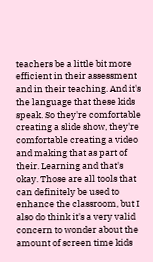teachers be a little bit more efficient in their assessment and in their teaching. And it's the language that these kids speak. So they're comfortable creating a slide show, they're comfortable creating a video and making that as part of their. Learning and that's okay. Those are all tools that can definitely be used to enhance the classroom, but I also do think it's a very valid concern to wonder about the amount of screen time kids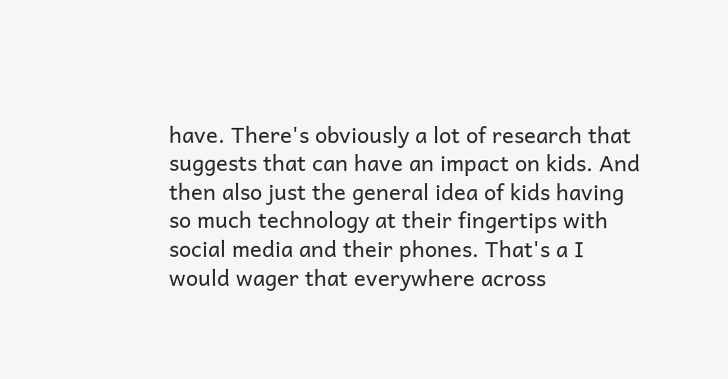have. There's obviously a lot of research that suggests that can have an impact on kids. And then also just the general idea of kids having so much technology at their fingertips with social media and their phones. That's a I would wager that everywhere across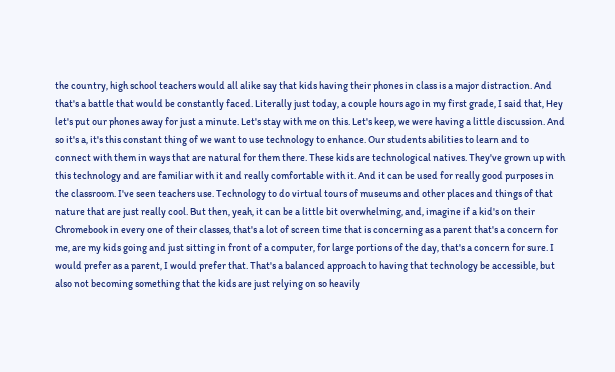the country, high school teachers would all alike say that kids having their phones in class is a major distraction. And that's a battle that would be constantly faced. Literally just today, a couple hours ago in my first grade, I said that, Hey let's put our phones away for just a minute. Let's stay with me on this. Let's keep, we were having a little discussion. And so it's a, it's this constant thing of we want to use technology to enhance. Our students abilities to learn and to connect with them in ways that are natural for them there. These kids are technological natives. They've grown up with this technology and are familiar with it and really comfortable with it. And it can be used for really good purposes in the classroom. I've seen teachers use. Technology to do virtual tours of museums and other places and things of that nature that are just really cool. But then, yeah, it can be a little bit overwhelming, and, imagine if a kid's on their Chromebook in every one of their classes, that's a lot of screen time that is concerning as a parent that's a concern for me, are my kids going and just sitting in front of a computer, for large portions of the day, that's a concern for sure. I would prefer as a parent, I would prefer that. That's a balanced approach to having that technology be accessible, but also not becoming something that the kids are just relying on so heavily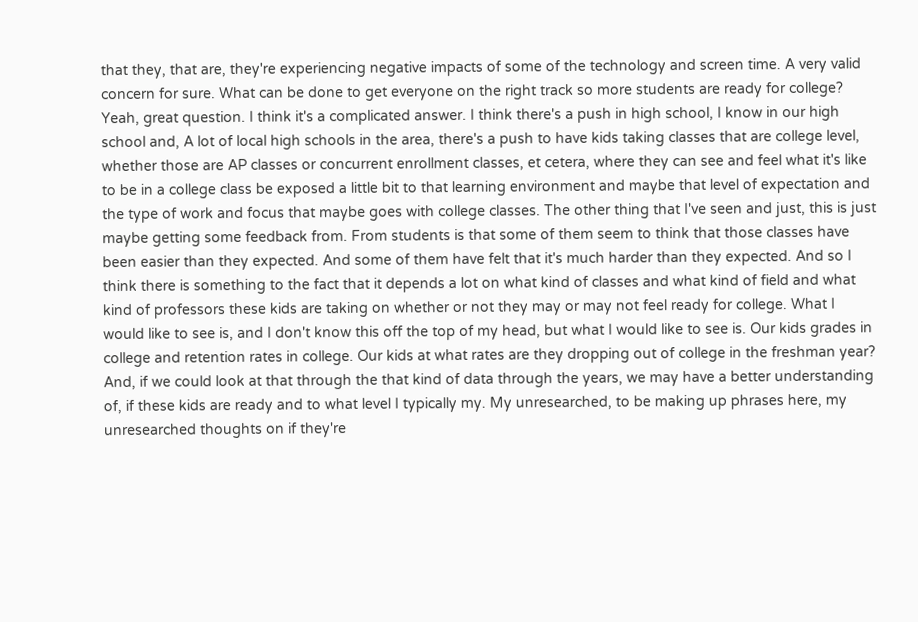that they, that are, they're experiencing negative impacts of some of the technology and screen time. A very valid concern for sure. What can be done to get everyone on the right track so more students are ready for college? Yeah, great question. I think it's a complicated answer. I think there's a push in high school, I know in our high school and, A lot of local high schools in the area, there's a push to have kids taking classes that are college level, whether those are AP classes or concurrent enrollment classes, et cetera, where they can see and feel what it's like to be in a college class be exposed a little bit to that learning environment and maybe that level of expectation and the type of work and focus that maybe goes with college classes. The other thing that I've seen and just, this is just maybe getting some feedback from. From students is that some of them seem to think that those classes have been easier than they expected. And some of them have felt that it's much harder than they expected. And so I think there is something to the fact that it depends a lot on what kind of classes and what kind of field and what kind of professors these kids are taking on whether or not they may or may not feel ready for college. What I would like to see is, and I don't know this off the top of my head, but what I would like to see is. Our kids grades in college and retention rates in college. Our kids at what rates are they dropping out of college in the freshman year? And, if we could look at that through the that kind of data through the years, we may have a better understanding of, if these kids are ready and to what level I typically my. My unresearched, to be making up phrases here, my unresearched thoughts on if they're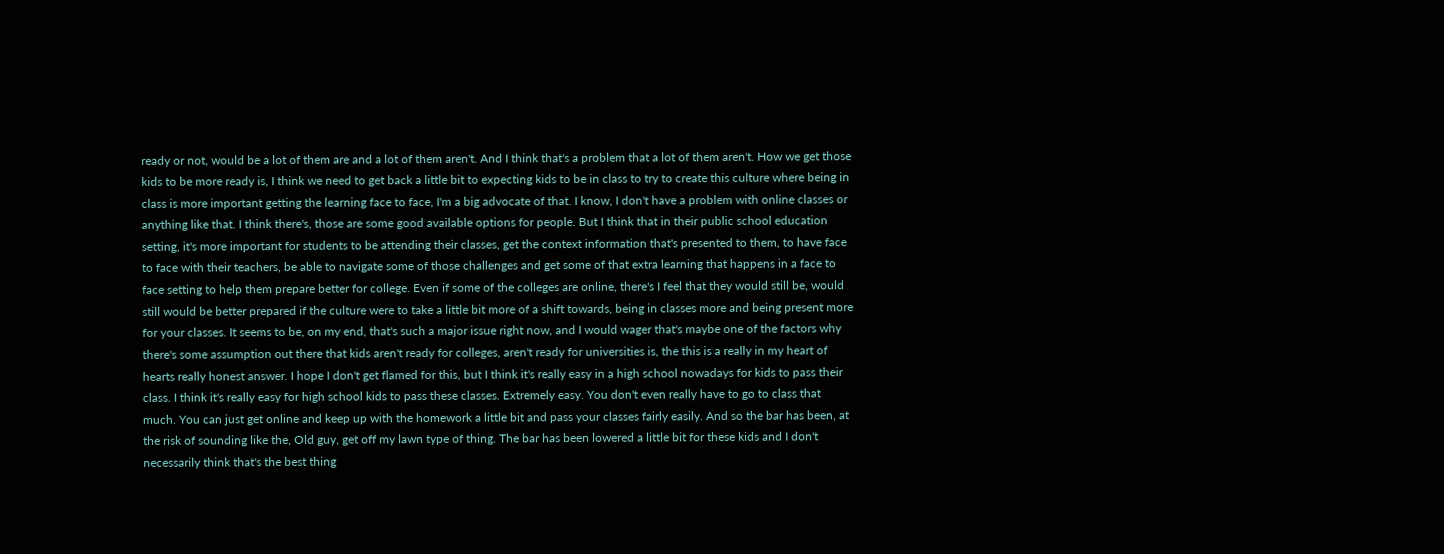ready or not, would be a lot of them are and a lot of them aren't. And I think that's a problem that a lot of them aren't. How we get those kids to be more ready is, I think we need to get back a little bit to expecting kids to be in class to try to create this culture where being in class is more important getting the learning face to face, I'm a big advocate of that. I know, I don't have a problem with online classes or anything like that. I think there's, those are some good available options for people. But I think that in their public school education setting, it's more important for students to be attending their classes, get the context information that's presented to them, to have face to face with their teachers, be able to navigate some of those challenges and get some of that extra learning that happens in a face to face setting to help them prepare better for college. Even if some of the colleges are online, there's I feel that they would still be, would still would be better prepared if the culture were to take a little bit more of a shift towards, being in classes more and being present more for your classes. It seems to be, on my end, that's such a major issue right now, and I would wager that's maybe one of the factors why there's some assumption out there that kids aren't ready for colleges, aren't ready for universities is, the this is a really in my heart of hearts really honest answer. I hope I don't get flamed for this, but I think it's really easy in a high school nowadays for kids to pass their class. I think it's really easy for high school kids to pass these classes. Extremely easy. You don't even really have to go to class that much. You can just get online and keep up with the homework a little bit and pass your classes fairly easily. And so the bar has been, at the risk of sounding like the, Old guy, get off my lawn type of thing. The bar has been lowered a little bit for these kids and I don't necessarily think that's the best thing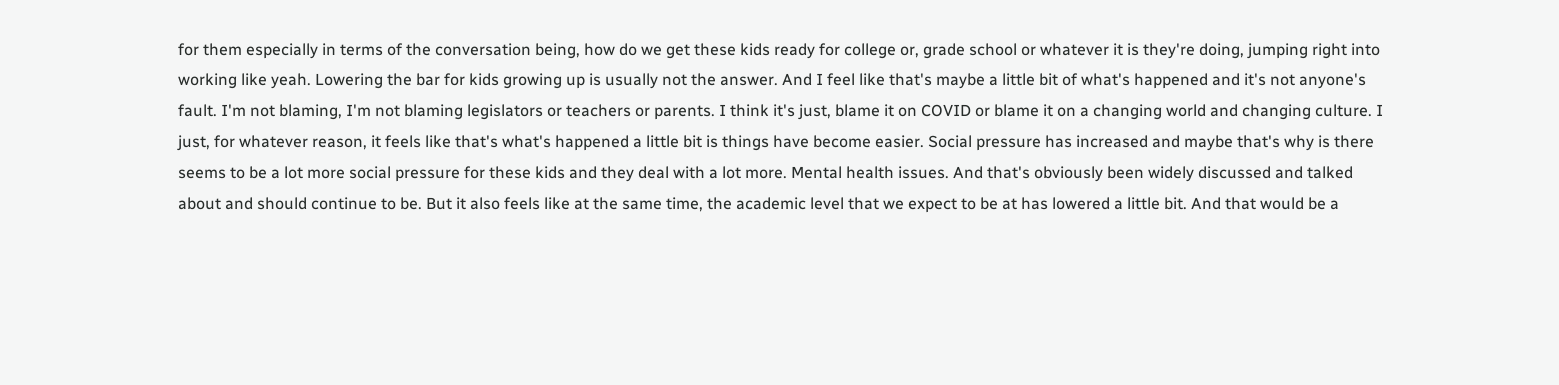for them especially in terms of the conversation being, how do we get these kids ready for college or, grade school or whatever it is they're doing, jumping right into working like yeah. Lowering the bar for kids growing up is usually not the answer. And I feel like that's maybe a little bit of what's happened and it's not anyone's fault. I'm not blaming, I'm not blaming legislators or teachers or parents. I think it's just, blame it on COVID or blame it on a changing world and changing culture. I just, for whatever reason, it feels like that's what's happened a little bit is things have become easier. Social pressure has increased and maybe that's why is there seems to be a lot more social pressure for these kids and they deal with a lot more. Mental health issues. And that's obviously been widely discussed and talked about and should continue to be. But it also feels like at the same time, the academic level that we expect to be at has lowered a little bit. And that would be a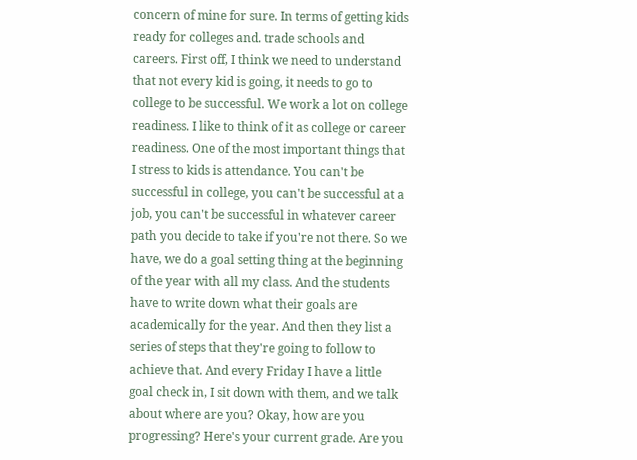concern of mine for sure. In terms of getting kids ready for colleges and. trade schools and careers. First off, I think we need to understand that not every kid is going, it needs to go to college to be successful. We work a lot on college readiness. I like to think of it as college or career readiness. One of the most important things that I stress to kids is attendance. You can't be successful in college, you can't be successful at a job, you can't be successful in whatever career path you decide to take if you're not there. So we have, we do a goal setting thing at the beginning of the year with all my class. And the students have to write down what their goals are academically for the year. And then they list a series of steps that they're going to follow to achieve that. And every Friday I have a little goal check in, I sit down with them, and we talk about where are you? Okay, how are you progressing? Here's your current grade. Are you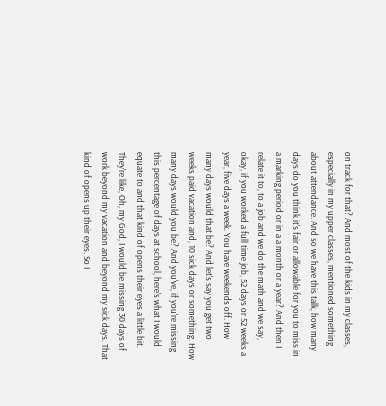on track for that? And most of the kids in my classes, especially in my upper classes, mentioned something about attendance. And so we have this talk, how many days do you think it's fair or allowable for you to miss in a marking period or in a a month or a year? And then I relate it to, to a job and we do the math and we say, okay, if you worked a full time job, 52 days or 52 weeks a year, five days a week. You have weekends off. How many days would that be? And let's say you get two weeks paid vacation and, 10 sick days or something. How many days would you be? And you've, if you're missing this percentage of days at school, here's what I would equate to and that kind of opens their eyes a little bit. They're like, Oh, my God, I would be missing 30 days of work beyond my vacation and beyond my sick days. That kind of opens up their eyes. So I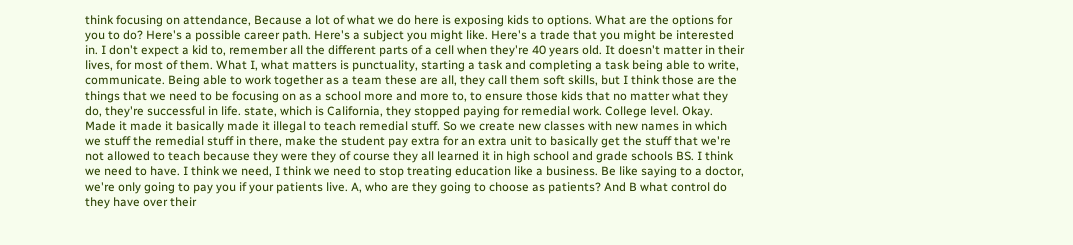think focusing on attendance, Because a lot of what we do here is exposing kids to options. What are the options for you to do? Here's a possible career path. Here's a subject you might like. Here's a trade that you might be interested in. I don't expect a kid to, remember all the different parts of a cell when they're 40 years old. It doesn't matter in their lives, for most of them. What I, what matters is punctuality, starting a task and completing a task being able to write, communicate. Being able to work together as a team these are all, they call them soft skills, but I think those are the things that we need to be focusing on as a school more and more to, to ensure those kids that no matter what they do, they're successful in life. state, which is California, they stopped paying for remedial work. College level. Okay. Made it made it basically made it illegal to teach remedial stuff. So we create new classes with new names in which we stuff the remedial stuff in there, make the student pay extra for an extra unit to basically get the stuff that we're not allowed to teach because they were they of course they all learned it in high school and grade schools BS. I think we need to have. I think we need, I think we need to stop treating education like a business. Be like saying to a doctor, we're only going to pay you if your patients live. A, who are they going to choose as patients? And B what control do they have over their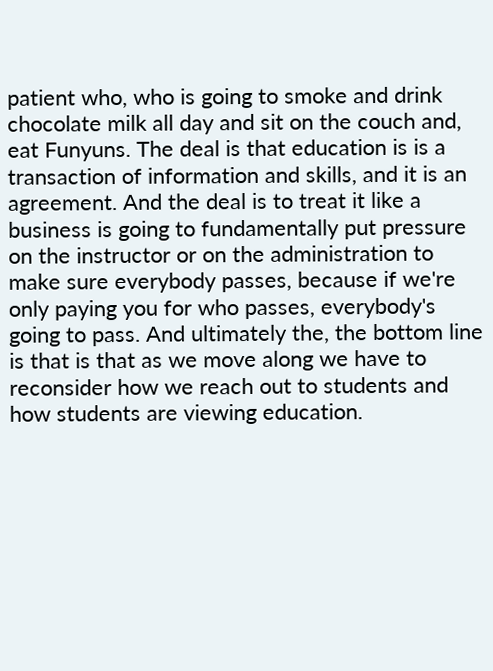patient who, who is going to smoke and drink chocolate milk all day and sit on the couch and, eat Funyuns. The deal is that education is is a transaction of information and skills, and it is an agreement. And the deal is to treat it like a business is going to fundamentally put pressure on the instructor or on the administration to make sure everybody passes, because if we're only paying you for who passes, everybody's going to pass. And ultimately the, the bottom line is that is that as we move along we have to reconsider how we reach out to students and how students are viewing education.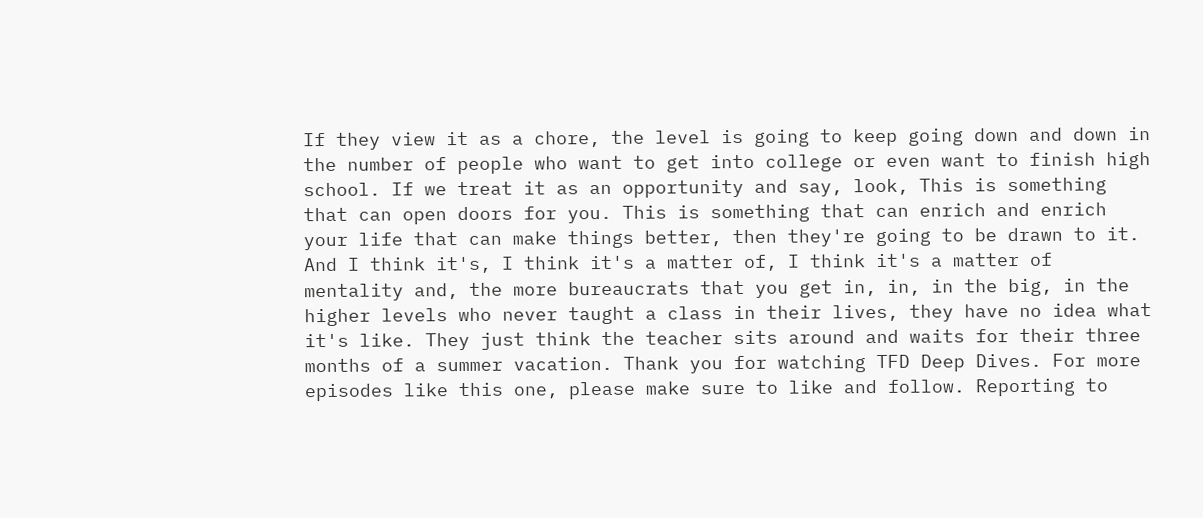If they view it as a chore, the level is going to keep going down and down in the number of people who want to get into college or even want to finish high school. If we treat it as an opportunity and say, look, This is something that can open doors for you. This is something that can enrich and enrich your life that can make things better, then they're going to be drawn to it. And I think it's, I think it's a matter of, I think it's a matter of mentality and, the more bureaucrats that you get in, in, in the big, in the higher levels who never taught a class in their lives, they have no idea what it's like. They just think the teacher sits around and waits for their three months of a summer vacation. Thank you for watching TFD Deep Dives. For more episodes like this one, please make sure to like and follow. Reporting to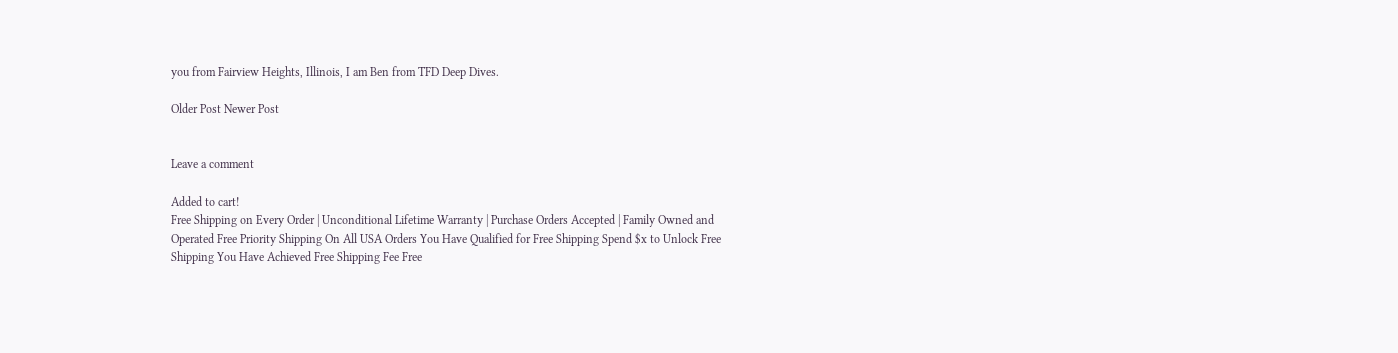you from Fairview Heights, Illinois, I am Ben from TFD Deep Dives.

Older Post Newer Post


Leave a comment

Added to cart!
Free Shipping on Every Order | Unconditional Lifetime Warranty | Purchase Orders Accepted | Family Owned and Operated Free Priority Shipping On All USA Orders You Have Qualified for Free Shipping Spend $x to Unlock Free Shipping You Have Achieved Free Shipping Fee Free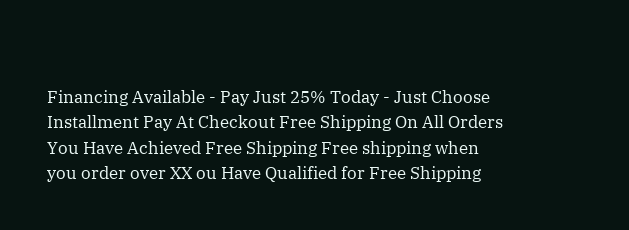Financing Available - Pay Just 25% Today - Just Choose Installment Pay At Checkout Free Shipping On All Orders You Have Achieved Free Shipping Free shipping when you order over XX ou Have Qualified for Free Shipping